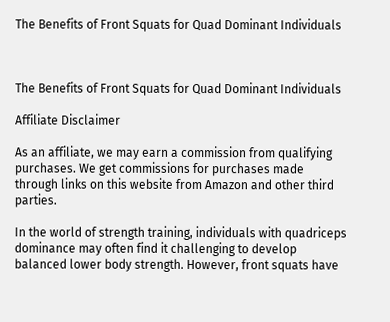The Benefits of Front Squats for Quad Dominant Individuals



The Benefits of Front Squats for Quad Dominant Individuals

Affiliate Disclaimer

As an affiliate, we may earn a commission from qualifying purchases. We get commissions for purchases made through links on this website from Amazon and other third parties.

In the world of strength training, individuals with quadriceps dominance may often find it challenging to develop balanced lower body strength. However, front squats have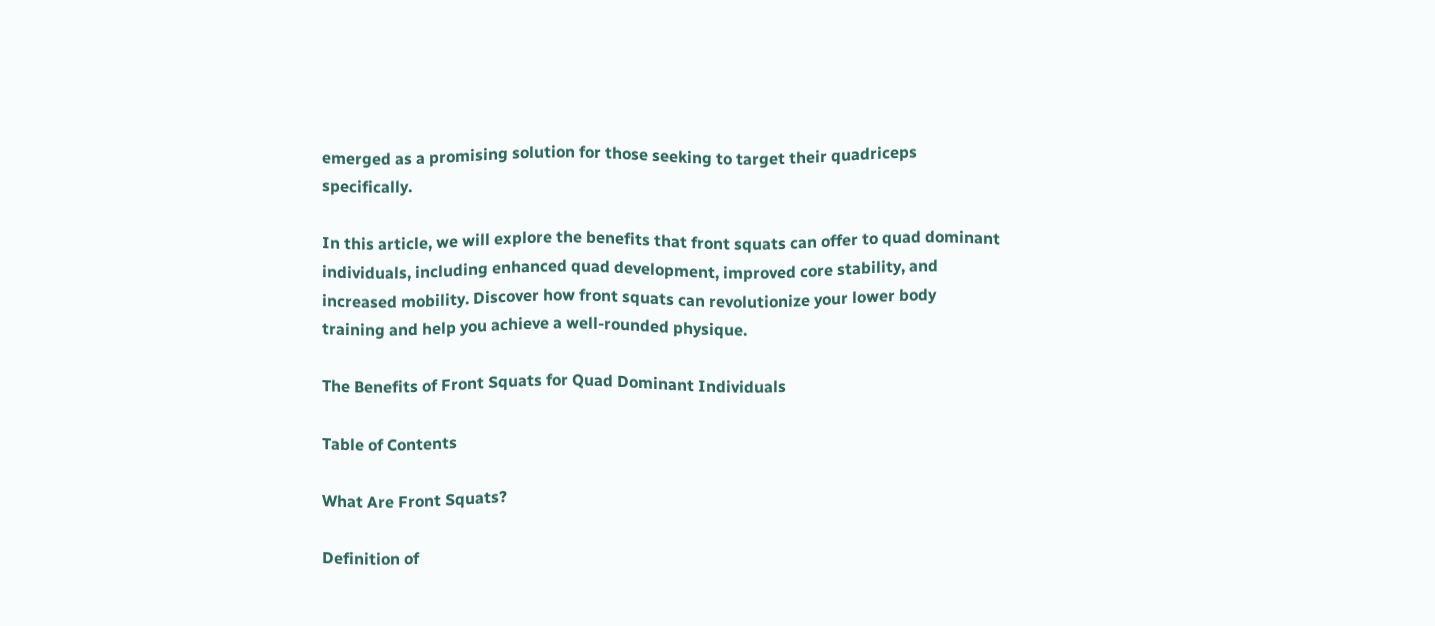emerged as a promising solution for those seeking to target their quadriceps specifically.

In this article, we will explore the benefits that front squats can offer to quad dominant individuals, including enhanced quad development, improved core stability, and increased mobility. Discover how front squats can revolutionize your lower body training and help you achieve a well-rounded physique.

The Benefits of Front Squats for Quad Dominant Individuals

Table of Contents

What Are Front Squats?

Definition of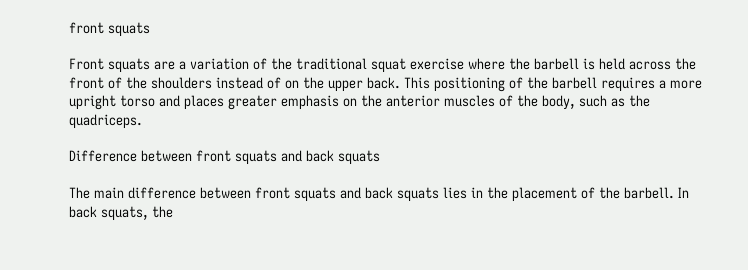front squats

Front squats are a variation of the traditional squat exercise where the barbell is held across the front of the shoulders instead of on the upper back. This positioning of the barbell requires a more upright torso and places greater emphasis on the anterior muscles of the body, such as the quadriceps.

Difference between front squats and back squats

The main difference between front squats and back squats lies in the placement of the barbell. In back squats, the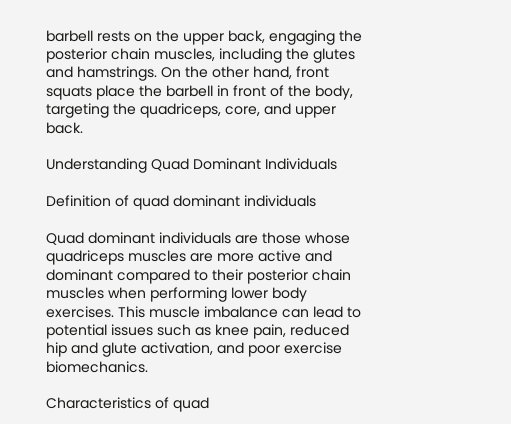barbell rests on the upper back, engaging the posterior chain muscles, including the glutes and hamstrings. On the other hand, front squats place the barbell in front of the body, targeting the quadriceps, core, and upper back.

Understanding Quad Dominant Individuals

Definition of quad dominant individuals

Quad dominant individuals are those whose quadriceps muscles are more active and dominant compared to their posterior chain muscles when performing lower body exercises. This muscle imbalance can lead to potential issues such as knee pain, reduced hip and glute activation, and poor exercise biomechanics.

Characteristics of quad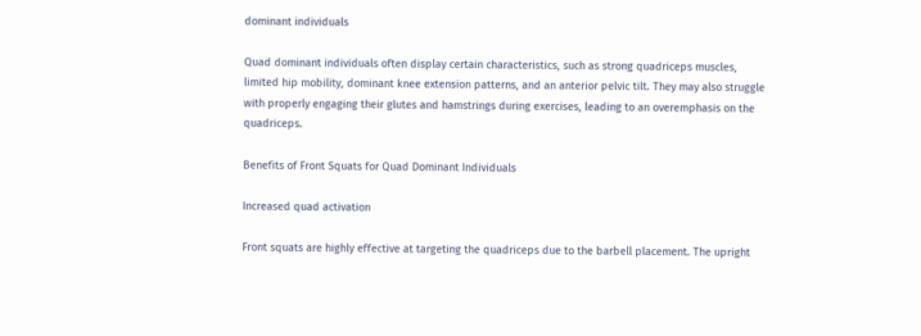dominant individuals

Quad dominant individuals often display certain characteristics, such as strong quadriceps muscles, limited hip mobility, dominant knee extension patterns, and an anterior pelvic tilt. They may also struggle with properly engaging their glutes and hamstrings during exercises, leading to an overemphasis on the quadriceps.

Benefits of Front Squats for Quad Dominant Individuals

Increased quad activation

Front squats are highly effective at targeting the quadriceps due to the barbell placement. The upright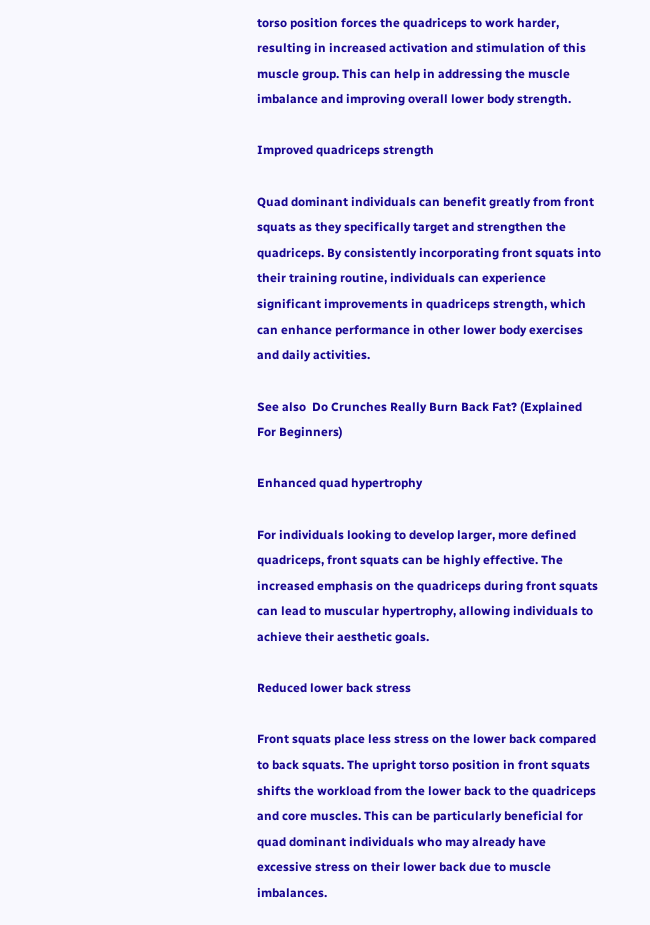torso position forces the quadriceps to work harder, resulting in increased activation and stimulation of this muscle group. This can help in addressing the muscle imbalance and improving overall lower body strength.

Improved quadriceps strength

Quad dominant individuals can benefit greatly from front squats as they specifically target and strengthen the quadriceps. By consistently incorporating front squats into their training routine, individuals can experience significant improvements in quadriceps strength, which can enhance performance in other lower body exercises and daily activities.

See also  Do Crunches Really Burn Back Fat? (Explained For Beginners)

Enhanced quad hypertrophy

For individuals looking to develop larger, more defined quadriceps, front squats can be highly effective. The increased emphasis on the quadriceps during front squats can lead to muscular hypertrophy, allowing individuals to achieve their aesthetic goals.

Reduced lower back stress

Front squats place less stress on the lower back compared to back squats. The upright torso position in front squats shifts the workload from the lower back to the quadriceps and core muscles. This can be particularly beneficial for quad dominant individuals who may already have excessive stress on their lower back due to muscle imbalances.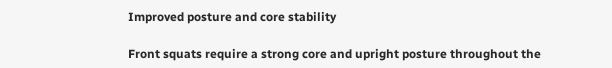Improved posture and core stability

Front squats require a strong core and upright posture throughout the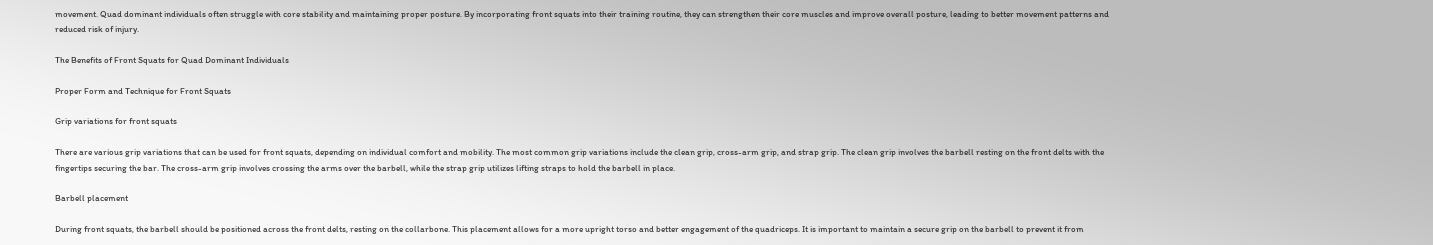movement. Quad dominant individuals often struggle with core stability and maintaining proper posture. By incorporating front squats into their training routine, they can strengthen their core muscles and improve overall posture, leading to better movement patterns and reduced risk of injury.

The Benefits of Front Squats for Quad Dominant Individuals

Proper Form and Technique for Front Squats

Grip variations for front squats

There are various grip variations that can be used for front squats, depending on individual comfort and mobility. The most common grip variations include the clean grip, cross-arm grip, and strap grip. The clean grip involves the barbell resting on the front delts with the fingertips securing the bar. The cross-arm grip involves crossing the arms over the barbell, while the strap grip utilizes lifting straps to hold the barbell in place.

Barbell placement

During front squats, the barbell should be positioned across the front delts, resting on the collarbone. This placement allows for a more upright torso and better engagement of the quadriceps. It is important to maintain a secure grip on the barbell to prevent it from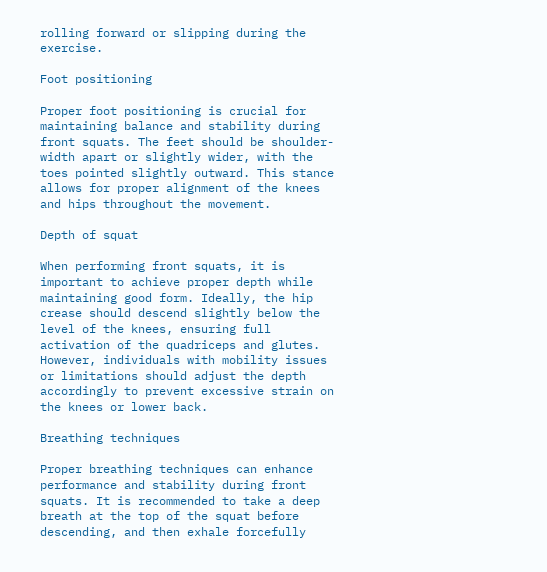rolling forward or slipping during the exercise.

Foot positioning

Proper foot positioning is crucial for maintaining balance and stability during front squats. The feet should be shoulder-width apart or slightly wider, with the toes pointed slightly outward. This stance allows for proper alignment of the knees and hips throughout the movement.

Depth of squat

When performing front squats, it is important to achieve proper depth while maintaining good form. Ideally, the hip crease should descend slightly below the level of the knees, ensuring full activation of the quadriceps and glutes. However, individuals with mobility issues or limitations should adjust the depth accordingly to prevent excessive strain on the knees or lower back.

Breathing techniques

Proper breathing techniques can enhance performance and stability during front squats. It is recommended to take a deep breath at the top of the squat before descending, and then exhale forcefully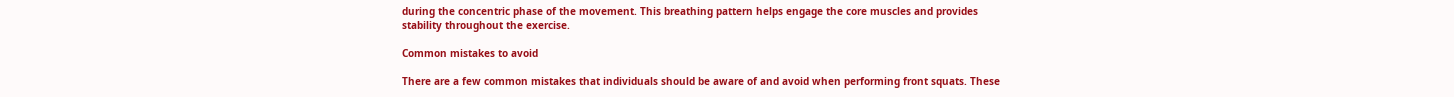during the concentric phase of the movement. This breathing pattern helps engage the core muscles and provides stability throughout the exercise.

Common mistakes to avoid

There are a few common mistakes that individuals should be aware of and avoid when performing front squats. These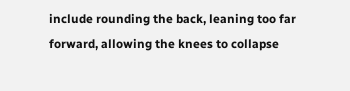include rounding the back, leaning too far forward, allowing the knees to collapse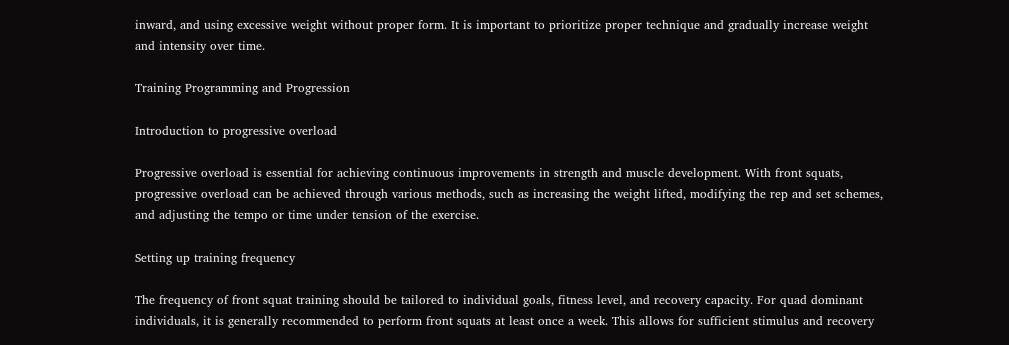inward, and using excessive weight without proper form. It is important to prioritize proper technique and gradually increase weight and intensity over time.

Training Programming and Progression

Introduction to progressive overload

Progressive overload is essential for achieving continuous improvements in strength and muscle development. With front squats, progressive overload can be achieved through various methods, such as increasing the weight lifted, modifying the rep and set schemes, and adjusting the tempo or time under tension of the exercise.

Setting up training frequency

The frequency of front squat training should be tailored to individual goals, fitness level, and recovery capacity. For quad dominant individuals, it is generally recommended to perform front squats at least once a week. This allows for sufficient stimulus and recovery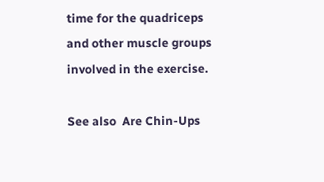time for the quadriceps and other muscle groups involved in the exercise.

See also  Are Chin-Ups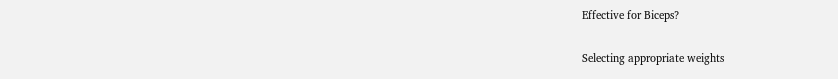Effective for Biceps?

Selecting appropriate weights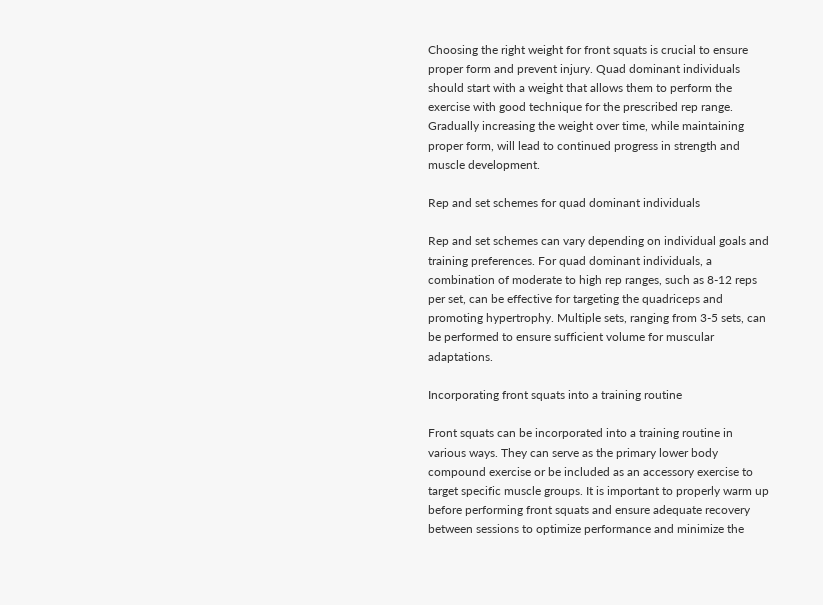Choosing the right weight for front squats is crucial to ensure proper form and prevent injury. Quad dominant individuals should start with a weight that allows them to perform the exercise with good technique for the prescribed rep range. Gradually increasing the weight over time, while maintaining proper form, will lead to continued progress in strength and muscle development.

Rep and set schemes for quad dominant individuals

Rep and set schemes can vary depending on individual goals and training preferences. For quad dominant individuals, a combination of moderate to high rep ranges, such as 8-12 reps per set, can be effective for targeting the quadriceps and promoting hypertrophy. Multiple sets, ranging from 3-5 sets, can be performed to ensure sufficient volume for muscular adaptations.

Incorporating front squats into a training routine

Front squats can be incorporated into a training routine in various ways. They can serve as the primary lower body compound exercise or be included as an accessory exercise to target specific muscle groups. It is important to properly warm up before performing front squats and ensure adequate recovery between sessions to optimize performance and minimize the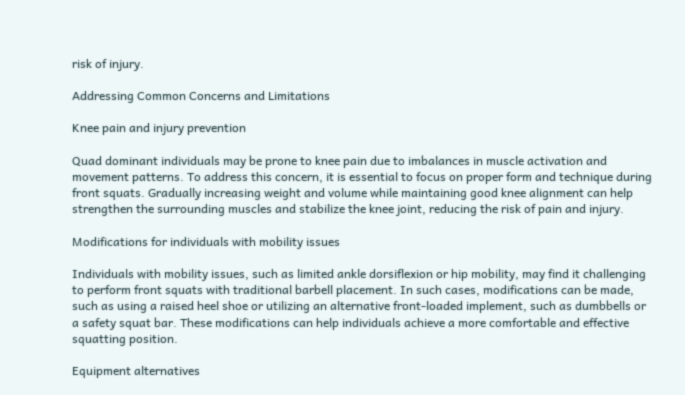risk of injury.

Addressing Common Concerns and Limitations

Knee pain and injury prevention

Quad dominant individuals may be prone to knee pain due to imbalances in muscle activation and movement patterns. To address this concern, it is essential to focus on proper form and technique during front squats. Gradually increasing weight and volume while maintaining good knee alignment can help strengthen the surrounding muscles and stabilize the knee joint, reducing the risk of pain and injury.

Modifications for individuals with mobility issues

Individuals with mobility issues, such as limited ankle dorsiflexion or hip mobility, may find it challenging to perform front squats with traditional barbell placement. In such cases, modifications can be made, such as using a raised heel shoe or utilizing an alternative front-loaded implement, such as dumbbells or a safety squat bar. These modifications can help individuals achieve a more comfortable and effective squatting position.

Equipment alternatives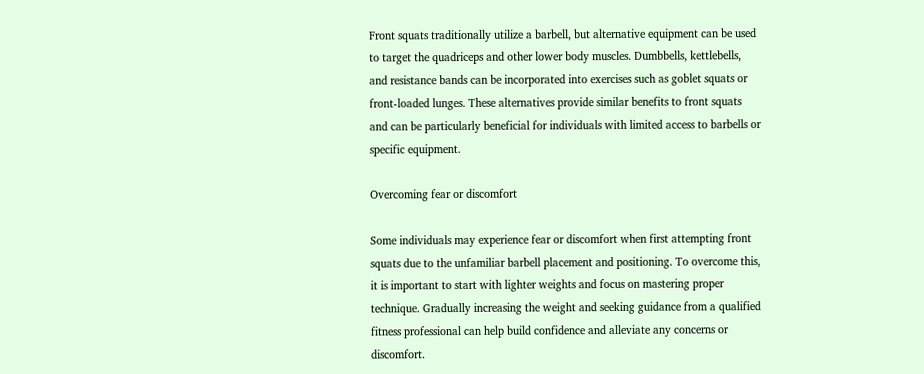Front squats traditionally utilize a barbell, but alternative equipment can be used to target the quadriceps and other lower body muscles. Dumbbells, kettlebells, and resistance bands can be incorporated into exercises such as goblet squats or front-loaded lunges. These alternatives provide similar benefits to front squats and can be particularly beneficial for individuals with limited access to barbells or specific equipment.

Overcoming fear or discomfort

Some individuals may experience fear or discomfort when first attempting front squats due to the unfamiliar barbell placement and positioning. To overcome this, it is important to start with lighter weights and focus on mastering proper technique. Gradually increasing the weight and seeking guidance from a qualified fitness professional can help build confidence and alleviate any concerns or discomfort.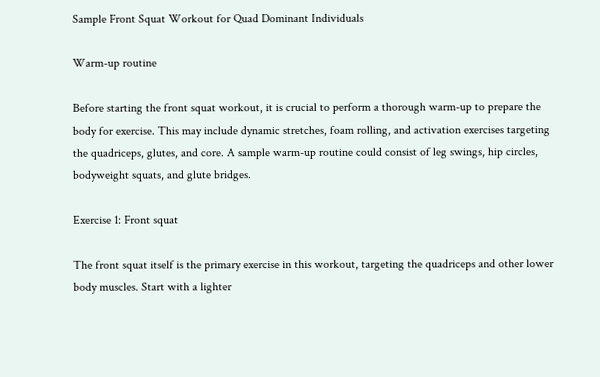Sample Front Squat Workout for Quad Dominant Individuals

Warm-up routine

Before starting the front squat workout, it is crucial to perform a thorough warm-up to prepare the body for exercise. This may include dynamic stretches, foam rolling, and activation exercises targeting the quadriceps, glutes, and core. A sample warm-up routine could consist of leg swings, hip circles, bodyweight squats, and glute bridges.

Exercise 1: Front squat

The front squat itself is the primary exercise in this workout, targeting the quadriceps and other lower body muscles. Start with a lighter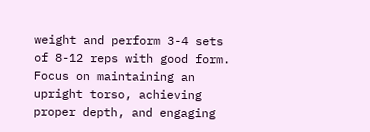weight and perform 3-4 sets of 8-12 reps with good form. Focus on maintaining an upright torso, achieving proper depth, and engaging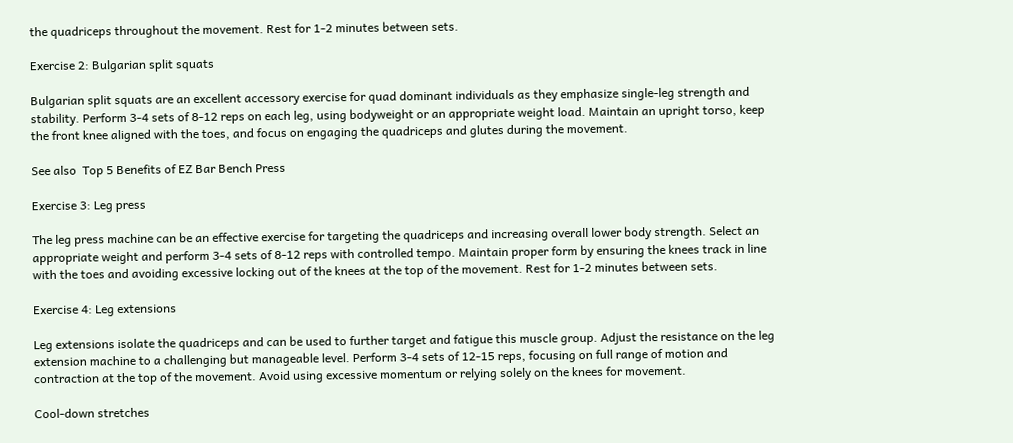the quadriceps throughout the movement. Rest for 1-2 minutes between sets.

Exercise 2: Bulgarian split squats

Bulgarian split squats are an excellent accessory exercise for quad dominant individuals as they emphasize single-leg strength and stability. Perform 3-4 sets of 8-12 reps on each leg, using bodyweight or an appropriate weight load. Maintain an upright torso, keep the front knee aligned with the toes, and focus on engaging the quadriceps and glutes during the movement.

See also  Top 5 Benefits of EZ Bar Bench Press

Exercise 3: Leg press

The leg press machine can be an effective exercise for targeting the quadriceps and increasing overall lower body strength. Select an appropriate weight and perform 3-4 sets of 8-12 reps with controlled tempo. Maintain proper form by ensuring the knees track in line with the toes and avoiding excessive locking out of the knees at the top of the movement. Rest for 1-2 minutes between sets.

Exercise 4: Leg extensions

Leg extensions isolate the quadriceps and can be used to further target and fatigue this muscle group. Adjust the resistance on the leg extension machine to a challenging but manageable level. Perform 3-4 sets of 12-15 reps, focusing on full range of motion and contraction at the top of the movement. Avoid using excessive momentum or relying solely on the knees for movement.

Cool-down stretches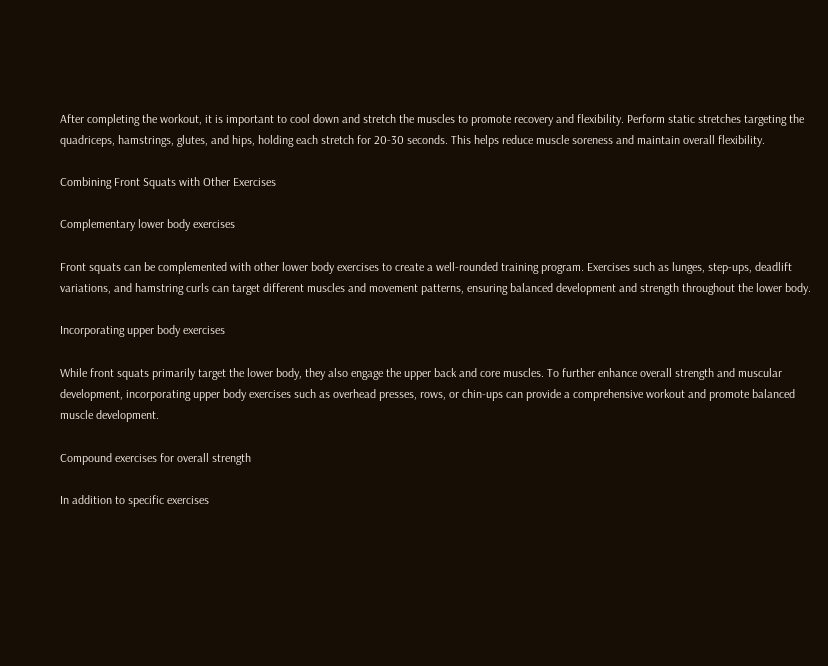After completing the workout, it is important to cool down and stretch the muscles to promote recovery and flexibility. Perform static stretches targeting the quadriceps, hamstrings, glutes, and hips, holding each stretch for 20-30 seconds. This helps reduce muscle soreness and maintain overall flexibility.

Combining Front Squats with Other Exercises

Complementary lower body exercises

Front squats can be complemented with other lower body exercises to create a well-rounded training program. Exercises such as lunges, step-ups, deadlift variations, and hamstring curls can target different muscles and movement patterns, ensuring balanced development and strength throughout the lower body.

Incorporating upper body exercises

While front squats primarily target the lower body, they also engage the upper back and core muscles. To further enhance overall strength and muscular development, incorporating upper body exercises such as overhead presses, rows, or chin-ups can provide a comprehensive workout and promote balanced muscle development.

Compound exercises for overall strength

In addition to specific exercises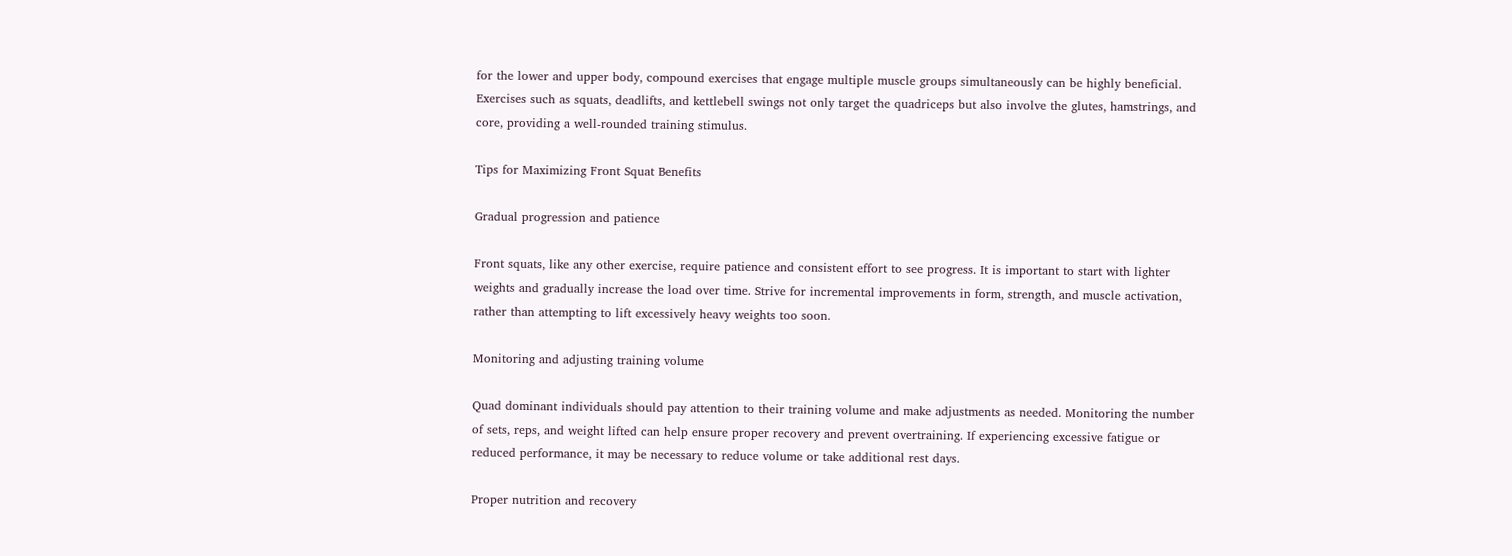for the lower and upper body, compound exercises that engage multiple muscle groups simultaneously can be highly beneficial. Exercises such as squats, deadlifts, and kettlebell swings not only target the quadriceps but also involve the glutes, hamstrings, and core, providing a well-rounded training stimulus.

Tips for Maximizing Front Squat Benefits

Gradual progression and patience

Front squats, like any other exercise, require patience and consistent effort to see progress. It is important to start with lighter weights and gradually increase the load over time. Strive for incremental improvements in form, strength, and muscle activation, rather than attempting to lift excessively heavy weights too soon.

Monitoring and adjusting training volume

Quad dominant individuals should pay attention to their training volume and make adjustments as needed. Monitoring the number of sets, reps, and weight lifted can help ensure proper recovery and prevent overtraining. If experiencing excessive fatigue or reduced performance, it may be necessary to reduce volume or take additional rest days.

Proper nutrition and recovery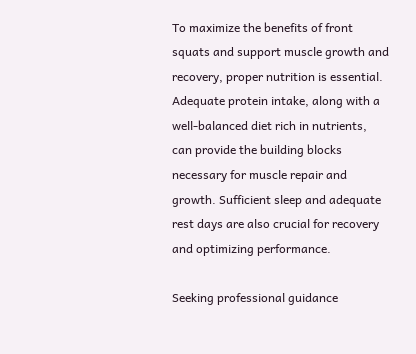To maximize the benefits of front squats and support muscle growth and recovery, proper nutrition is essential. Adequate protein intake, along with a well-balanced diet rich in nutrients, can provide the building blocks necessary for muscle repair and growth. Sufficient sleep and adequate rest days are also crucial for recovery and optimizing performance.

Seeking professional guidance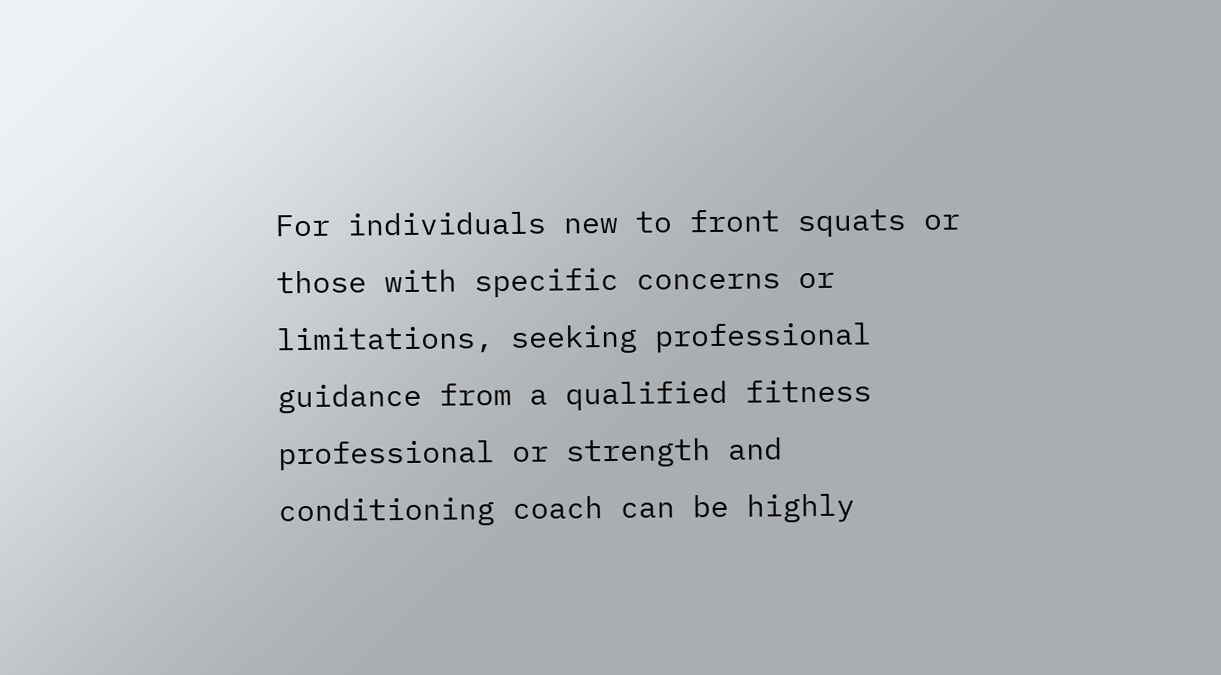For individuals new to front squats or those with specific concerns or limitations, seeking professional guidance from a qualified fitness professional or strength and conditioning coach can be highly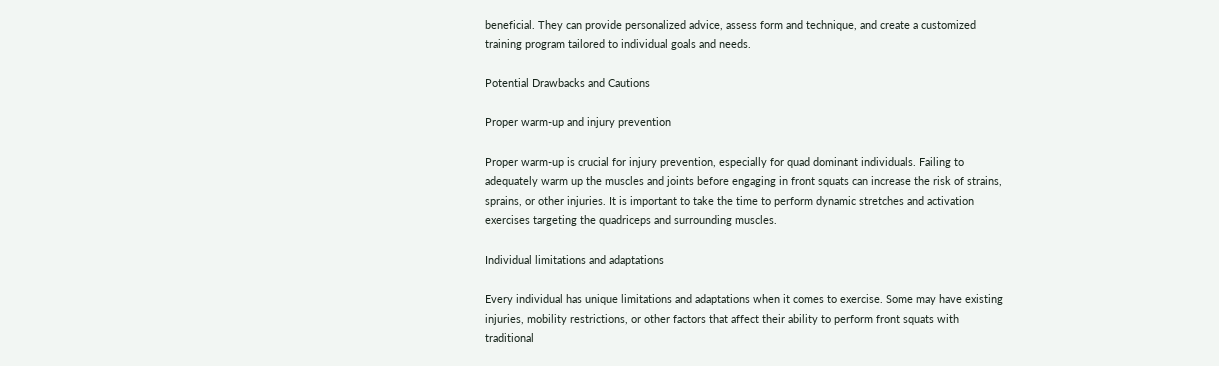beneficial. They can provide personalized advice, assess form and technique, and create a customized training program tailored to individual goals and needs.

Potential Drawbacks and Cautions

Proper warm-up and injury prevention

Proper warm-up is crucial for injury prevention, especially for quad dominant individuals. Failing to adequately warm up the muscles and joints before engaging in front squats can increase the risk of strains, sprains, or other injuries. It is important to take the time to perform dynamic stretches and activation exercises targeting the quadriceps and surrounding muscles.

Individual limitations and adaptations

Every individual has unique limitations and adaptations when it comes to exercise. Some may have existing injuries, mobility restrictions, or other factors that affect their ability to perform front squats with traditional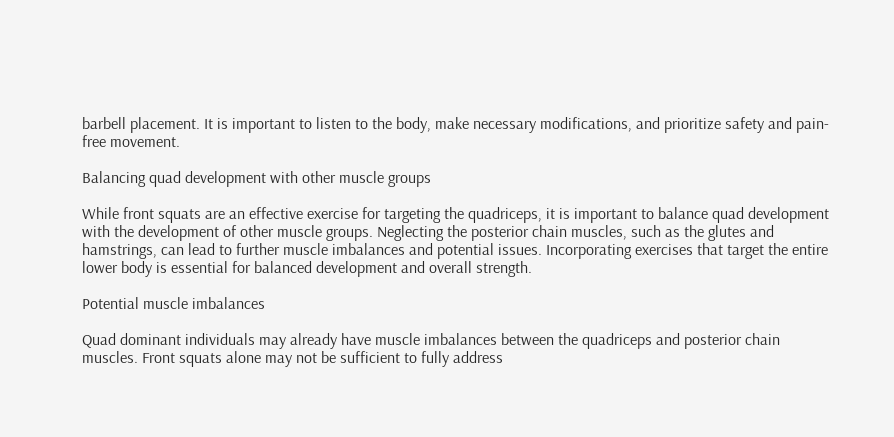barbell placement. It is important to listen to the body, make necessary modifications, and prioritize safety and pain-free movement.

Balancing quad development with other muscle groups

While front squats are an effective exercise for targeting the quadriceps, it is important to balance quad development with the development of other muscle groups. Neglecting the posterior chain muscles, such as the glutes and hamstrings, can lead to further muscle imbalances and potential issues. Incorporating exercises that target the entire lower body is essential for balanced development and overall strength.

Potential muscle imbalances

Quad dominant individuals may already have muscle imbalances between the quadriceps and posterior chain muscles. Front squats alone may not be sufficient to fully address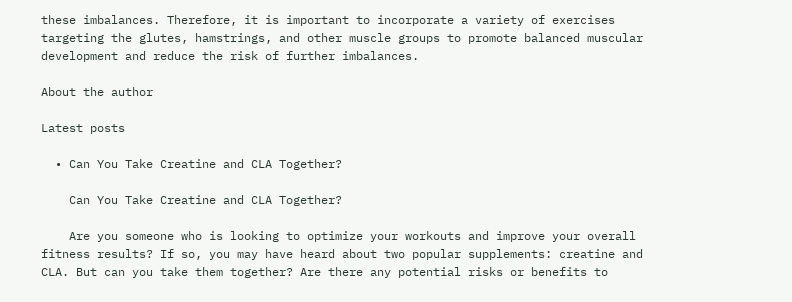these imbalances. Therefore, it is important to incorporate a variety of exercises targeting the glutes, hamstrings, and other muscle groups to promote balanced muscular development and reduce the risk of further imbalances.

About the author

Latest posts

  • Can You Take Creatine and CLA Together?

    Can You Take Creatine and CLA Together?

    Are you someone who is looking to optimize your workouts and improve your overall fitness results? If so, you may have heard about two popular supplements: creatine and CLA. But can you take them together? Are there any potential risks or benefits to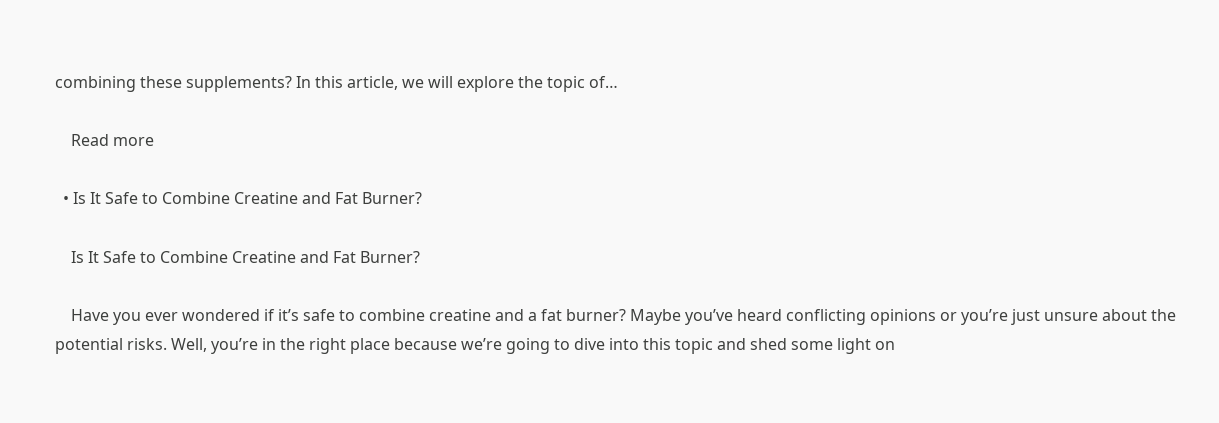combining these supplements? In this article, we will explore the topic of…

    Read more

  • Is It Safe to Combine Creatine and Fat Burner?

    Is It Safe to Combine Creatine and Fat Burner?

    Have you ever wondered if it’s safe to combine creatine and a fat burner? Maybe you’ve heard conflicting opinions or you’re just unsure about the potential risks. Well, you’re in the right place because we’re going to dive into this topic and shed some light on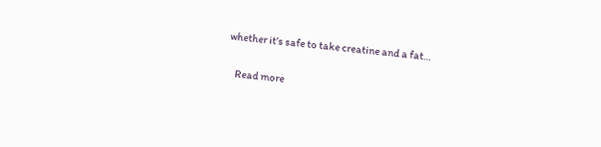whether it’s safe to take creatine and a fat…

    Read more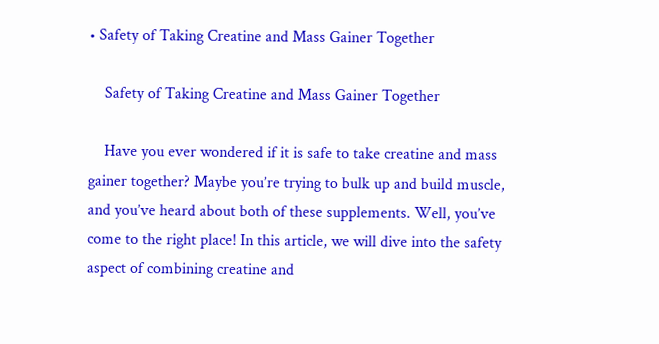• Safety of Taking Creatine and Mass Gainer Together

    Safety of Taking Creatine and Mass Gainer Together

    Have you ever wondered if it is safe to take creatine and mass gainer together? Maybe you’re trying to bulk up and build muscle, and you’ve heard about both of these supplements. Well, you’ve come to the right place! In this article, we will dive into the safety aspect of combining creatine and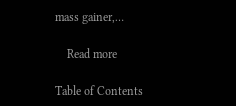mass gainer,…

    Read more

Table of Contents